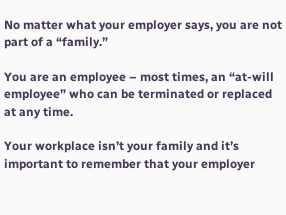No matter what your employer says, you are not part of a “family.”

You are an employee – most times, an “at-will employee” who can be terminated or replaced at any time.

Your workplace isn’t your family and it’s important to remember that your employer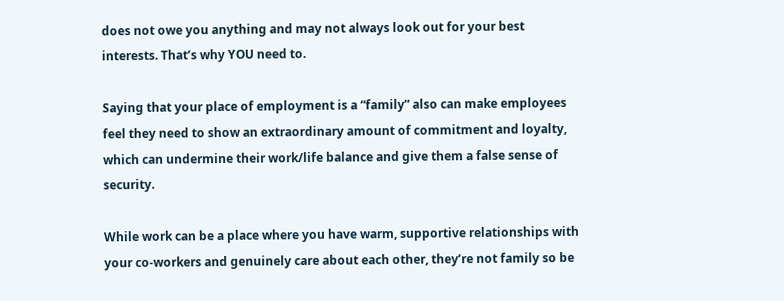does not owe you anything and may not always look out for your best interests. That’s why YOU need to.

Saying that your place of employment is a “family” also can make employees feel they need to show an extraordinary amount of commitment and loyalty, which can undermine their work/life balance and give them a false sense of security.

While work can be a place where you have warm, supportive relationships with your co-workers and genuinely care about each other, they’re not family so be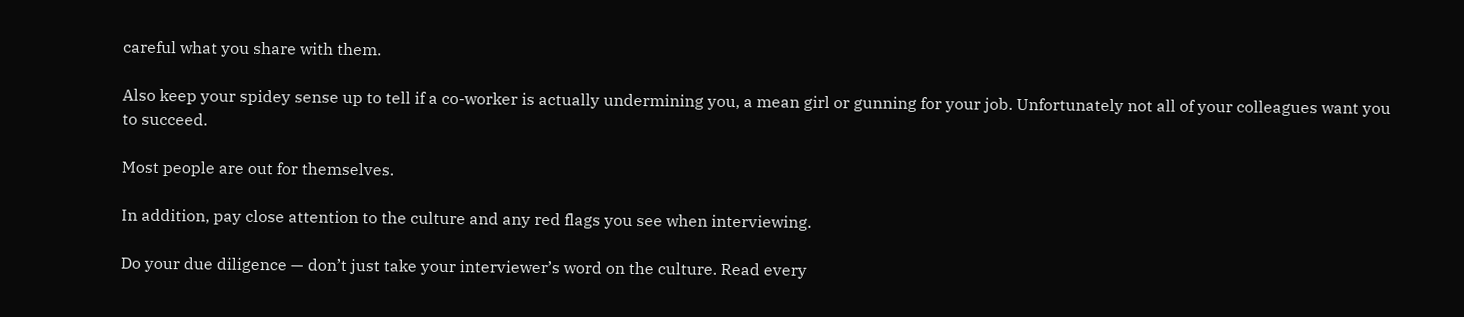careful what you share with them.

Also keep your spidey sense up to tell if a co-worker is actually undermining you, a mean girl or gunning for your job. Unfortunately not all of your colleagues want you to succeed.

Most people are out for themselves.

In addition, pay close attention to the culture and any red flags you see when interviewing.

Do your due diligence — don’t just take your interviewer’s word on the culture. Read every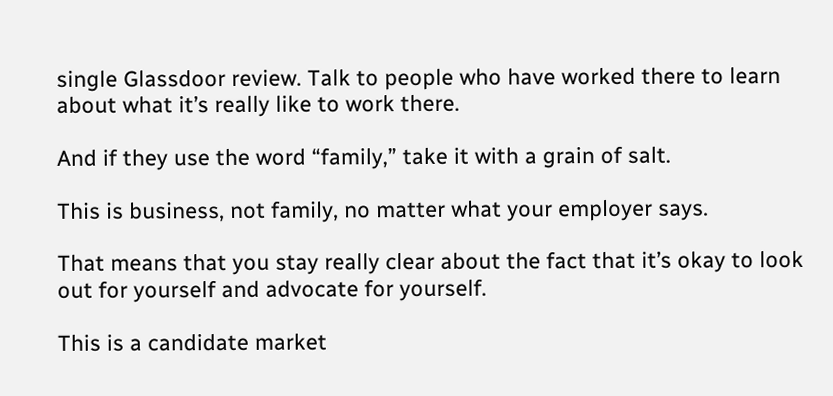single Glassdoor review. Talk to people who have worked there to learn about what it’s really like to work there.

And if they use the word “family,” take it with a grain of salt.

This is business, not family, no matter what your employer says.

That means that you stay really clear about the fact that it’s okay to look out for yourself and advocate for yourself.

This is a candidate market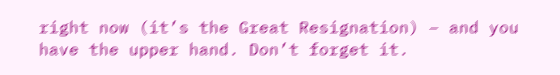right now (it’s the Great Resignation) – and you have the upper hand. Don’t forget it.